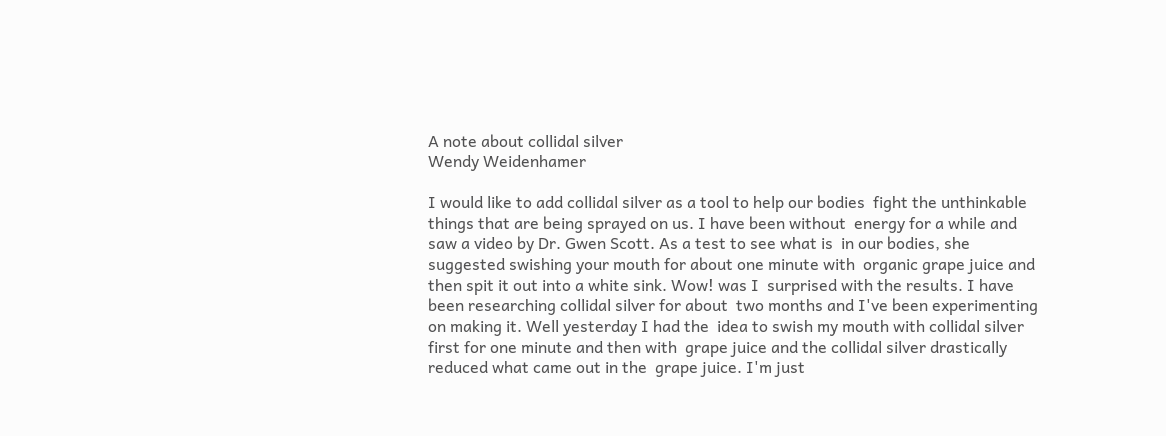A note about collidal silver
Wendy Weidenhamer

I would like to add collidal silver as a tool to help our bodies  fight the unthinkable things that are being sprayed on us. I have been without  energy for a while and saw a video by Dr. Gwen Scott. As a test to see what is  in our bodies, she suggested swishing your mouth for about one minute with  organic grape juice and then spit it out into a white sink. Wow! was I  surprised with the results. I have been researching collidal silver for about  two months and I've been experimenting on making it. Well yesterday I had the  idea to swish my mouth with collidal silver first for one minute and then with  grape juice and the collidal silver drastically reduced what came out in the  grape juice. I'm just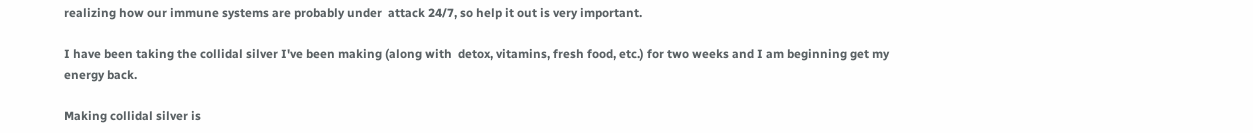realizing how our immune systems are probably under  attack 24/7, so help it out is very important.

I have been taking the collidal silver I've been making (along with  detox, vitamins, fresh food, etc.) for two weeks and I am beginning get my  energy back.

Making collidal silver is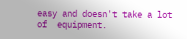easy and doesn't take a lot of  equipment.